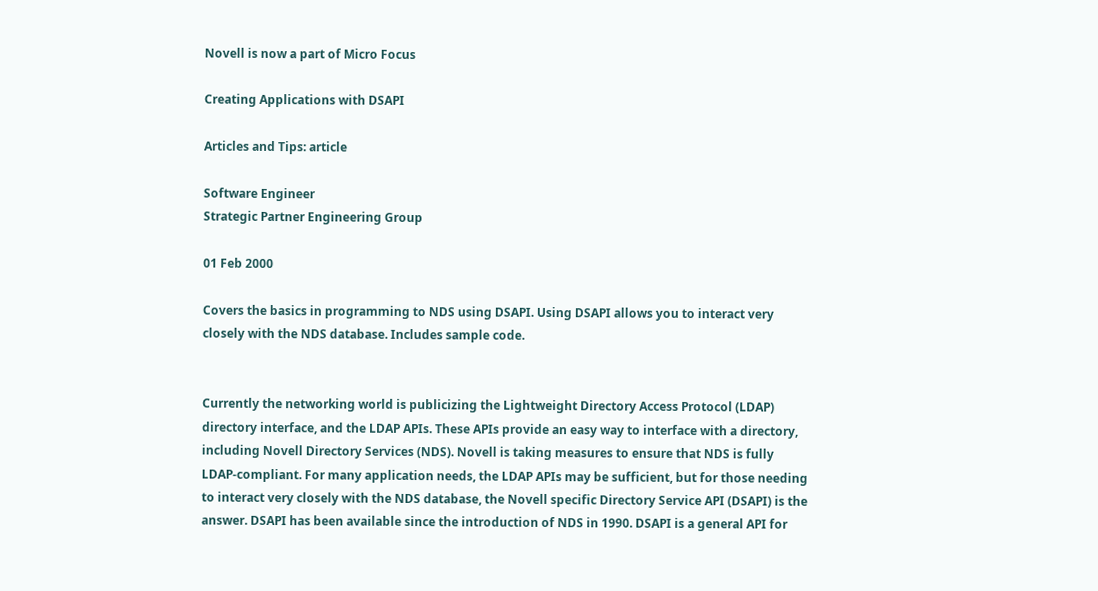Novell is now a part of Micro Focus

Creating Applications with DSAPI

Articles and Tips: article

Software Engineer
Strategic Partner Engineering Group

01 Feb 2000

Covers the basics in programming to NDS using DSAPI. Using DSAPI allows you to interact very closely with the NDS database. Includes sample code.


Currently the networking world is publicizing the Lightweight Directory Access Protocol (LDAP) directory interface, and the LDAP APIs. These APIs provide an easy way to interface with a directory, including Novell Directory Services (NDS). Novell is taking measures to ensure that NDS is fully LDAP-compliant. For many application needs, the LDAP APIs may be sufficient, but for those needing to interact very closely with the NDS database, the Novell specific Directory Service API (DSAPI) is the answer. DSAPI has been available since the introduction of NDS in 1990. DSAPI is a general API for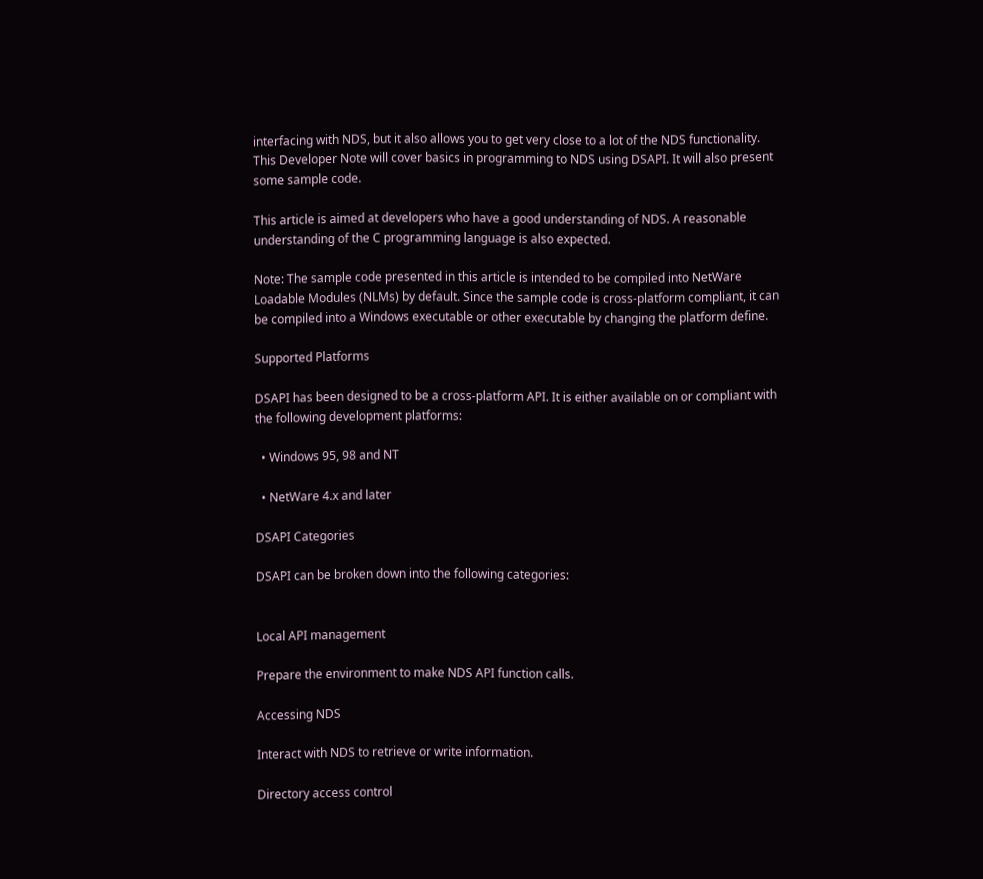interfacing with NDS, but it also allows you to get very close to a lot of the NDS functionality. This Developer Note will cover basics in programming to NDS using DSAPI. It will also present some sample code.

This article is aimed at developers who have a good understanding of NDS. A reasonable understanding of the C programming language is also expected.

Note: The sample code presented in this article is intended to be compiled into NetWare Loadable Modules (NLMs) by default. Since the sample code is cross-platform compliant, it can be compiled into a Windows executable or other executable by changing the platform define.

Supported Platforms

DSAPI has been designed to be a cross-platform API. It is either available on or compliant with the following development platforms:

  • Windows 95, 98 and NT

  • NetWare 4.x and later

DSAPI Categories

DSAPI can be broken down into the following categories:


Local API management

Prepare the environment to make NDS API function calls.

Accessing NDS

Interact with NDS to retrieve or write information.

Directory access control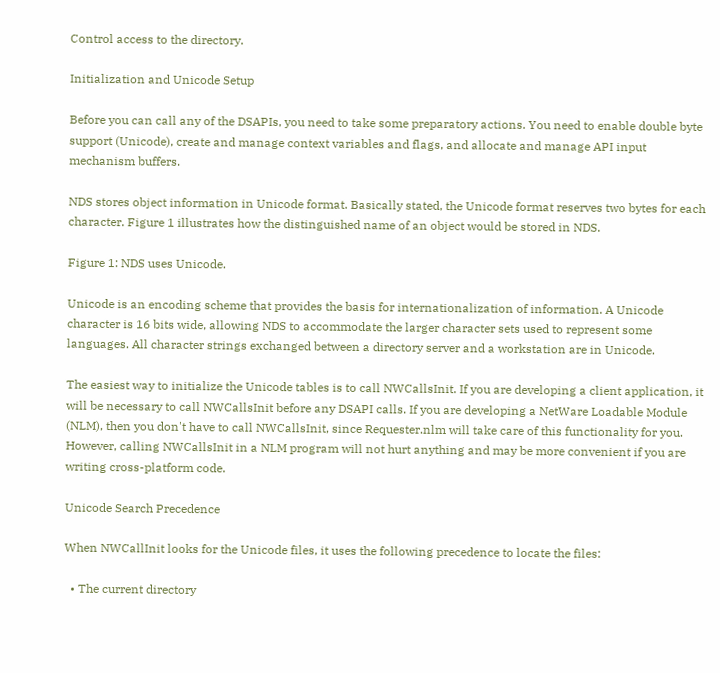Control access to the directory.

Initialization and Unicode Setup

Before you can call any of the DSAPIs, you need to take some preparatory actions. You need to enable double byte support (Unicode), create and manage context variables and flags, and allocate and manage API input mechanism buffers.

NDS stores object information in Unicode format. Basically stated, the Unicode format reserves two bytes for each character. Figure 1 illustrates how the distinguished name of an object would be stored in NDS.

Figure 1: NDS uses Unicode.

Unicode is an encoding scheme that provides the basis for internationalization of information. A Unicode character is 16 bits wide, allowing NDS to accommodate the larger character sets used to represent some languages. All character strings exchanged between a directory server and a workstation are in Unicode.

The easiest way to initialize the Unicode tables is to call NWCallsInit. If you are developing a client application, it will be necessary to call NWCallsInit before any DSAPI calls. If you are developing a NetWare Loadable Module (NLM), then you don't have to call NWCallsInit, since Requester.nlm will take care of this functionality for you. However, calling NWCallsInit in a NLM program will not hurt anything and may be more convenient if you are writing cross-platform code.

Unicode Search Precedence

When NWCallInit looks for the Unicode files, it uses the following precedence to locate the files:

  • The current directory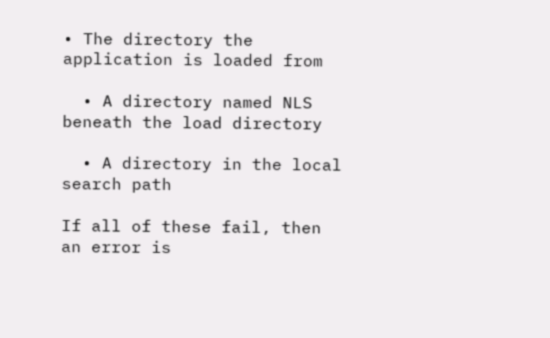• The directory the application is loaded from

  • A directory named NLS beneath the load directory

  • A directory in the local search path

If all of these fail, then an error is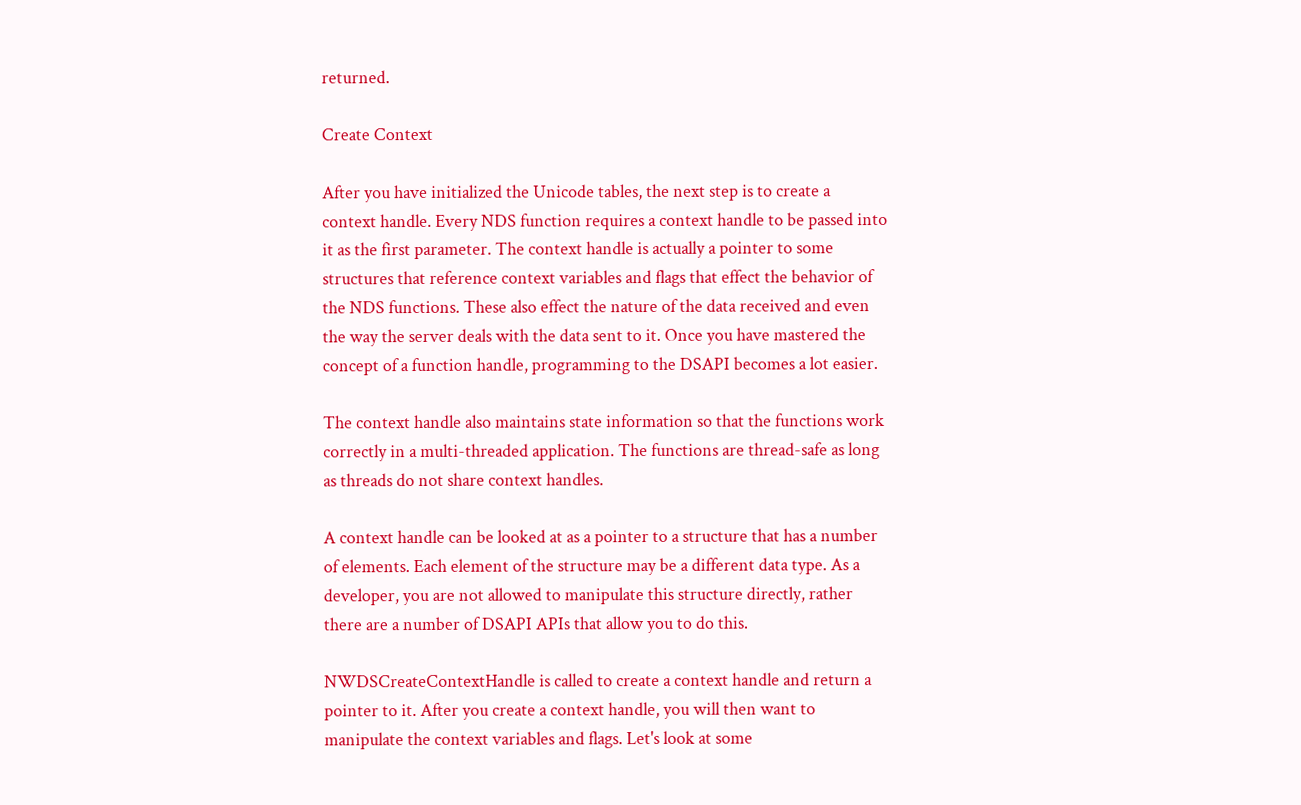returned.

Create Context

After you have initialized the Unicode tables, the next step is to create a context handle. Every NDS function requires a context handle to be passed into it as the first parameter. The context handle is actually a pointer to some structures that reference context variables and flags that effect the behavior of the NDS functions. These also effect the nature of the data received and even the way the server deals with the data sent to it. Once you have mastered the concept of a function handle, programming to the DSAPI becomes a lot easier.

The context handle also maintains state information so that the functions work correctly in a multi-threaded application. The functions are thread-safe as long as threads do not share context handles.

A context handle can be looked at as a pointer to a structure that has a number of elements. Each element of the structure may be a different data type. As a developer, you are not allowed to manipulate this structure directly, rather there are a number of DSAPI APIs that allow you to do this.

NWDSCreateContextHandle is called to create a context handle and return a pointer to it. After you create a context handle, you will then want to manipulate the context variables and flags. Let's look at some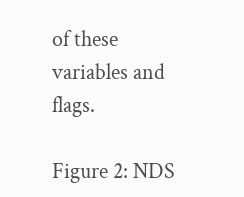of these variables and flags.

Figure 2: NDS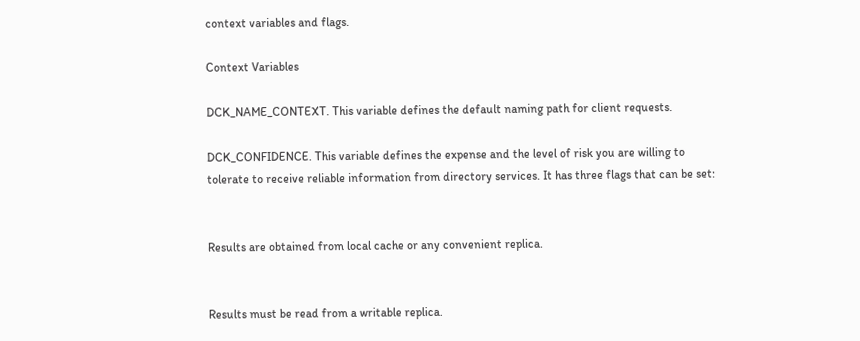context variables and flags.

Context Variables

DCK_NAME_CONTEXT. This variable defines the default naming path for client requests.

DCK_CONFIDENCE. This variable defines the expense and the level of risk you are willing to tolerate to receive reliable information from directory services. It has three flags that can be set:


Results are obtained from local cache or any convenient replica.


Results must be read from a writable replica.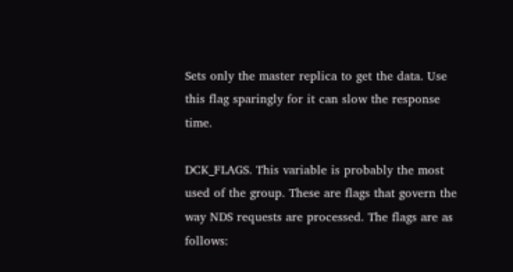Sets only the master replica to get the data. Use this flag sparingly for it can slow the response time.

DCK_FLAGS. This variable is probably the most used of the group. These are flags that govern the way NDS requests are processed. The flags are as follows: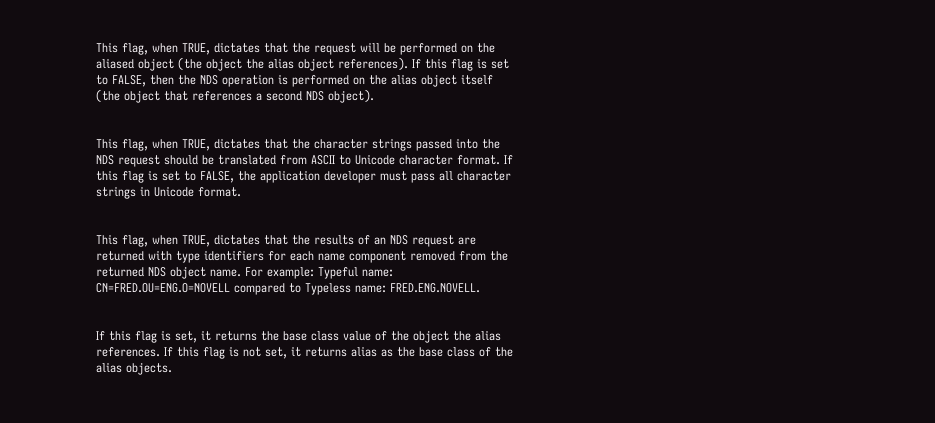This flag, when TRUE, dictates that the request will be performed on the aliased object (the object the alias object references). If this flag is set to FALSE, then the NDS operation is performed on the alias object itself (the object that references a second NDS object).


This flag, when TRUE, dictates that the character strings passed into the NDS request should be translated from ASCII to Unicode character format. If this flag is set to FALSE, the application developer must pass all character strings in Unicode format.


This flag, when TRUE, dictates that the results of an NDS request are returned with type identifiers for each name component removed from the returned NDS object name. For example: Typeful name: CN=FRED.OU=ENG.O=NOVELL compared to Typeless name: FRED.ENG.NOVELL.


If this flag is set, it returns the base class value of the object the alias references. If this flag is not set, it returns alias as the base class of the alias objects.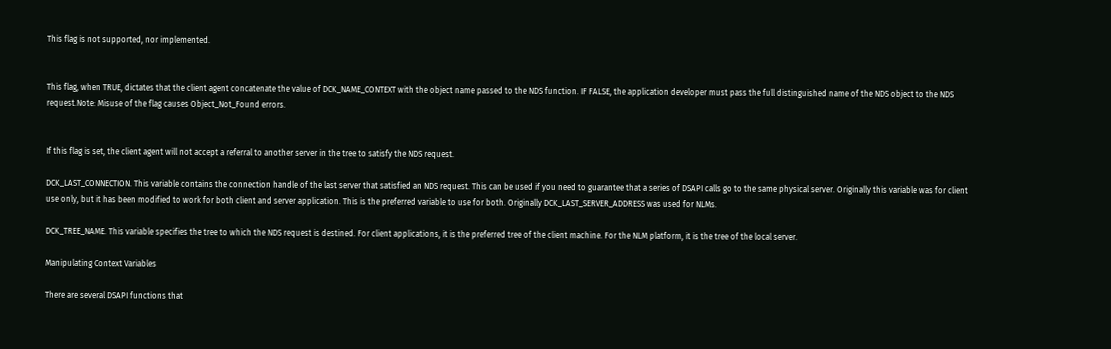This flag is not supported, nor implemented.


This flag, when TRUE, dictates that the client agent concatenate the value of DCK_NAME_CONTEXT with the object name passed to the NDS function. IF FALSE, the application developer must pass the full distinguished name of the NDS object to the NDS request.Note: Misuse of the flag causes Object_Not_Found errors.


If this flag is set, the client agent will not accept a referral to another server in the tree to satisfy the NDS request.

DCK_LAST_CONNECTION. This variable contains the connection handle of the last server that satisfied an NDS request. This can be used if you need to guarantee that a series of DSAPI calls go to the same physical server. Originally this variable was for client use only, but it has been modified to work for both client and server application. This is the preferred variable to use for both. Originally DCK_LAST_SERVER_ADDRESS was used for NLMs.

DCK_TREE_NAME. This variable specifies the tree to which the NDS request is destined. For client applications, it is the preferred tree of the client machine. For the NLM platform, it is the tree of the local server.

Manipulating Context Variables

There are several DSAPI functions that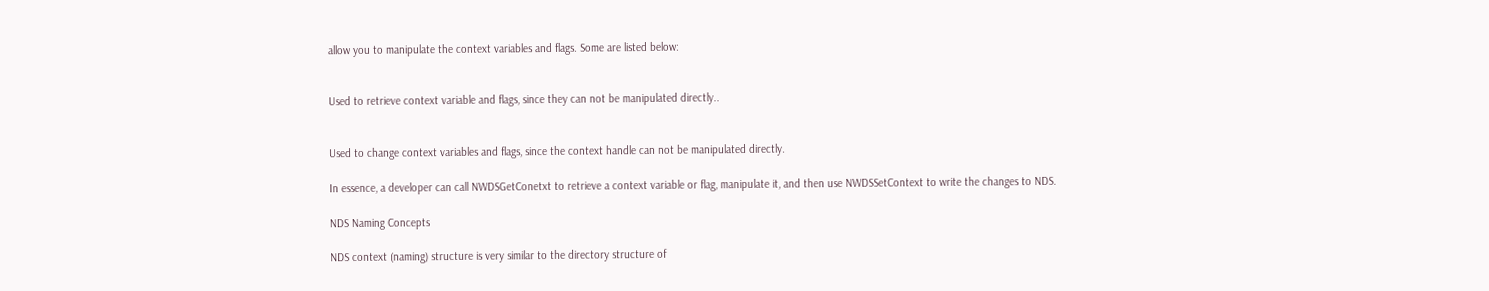allow you to manipulate the context variables and flags. Some are listed below:


Used to retrieve context variable and flags, since they can not be manipulated directly..


Used to change context variables and flags, since the context handle can not be manipulated directly.

In essence, a developer can call NWDSGetConetxt to retrieve a context variable or flag, manipulate it, and then use NWDSSetContext to write the changes to NDS.

NDS Naming Concepts

NDS context (naming) structure is very similar to the directory structure of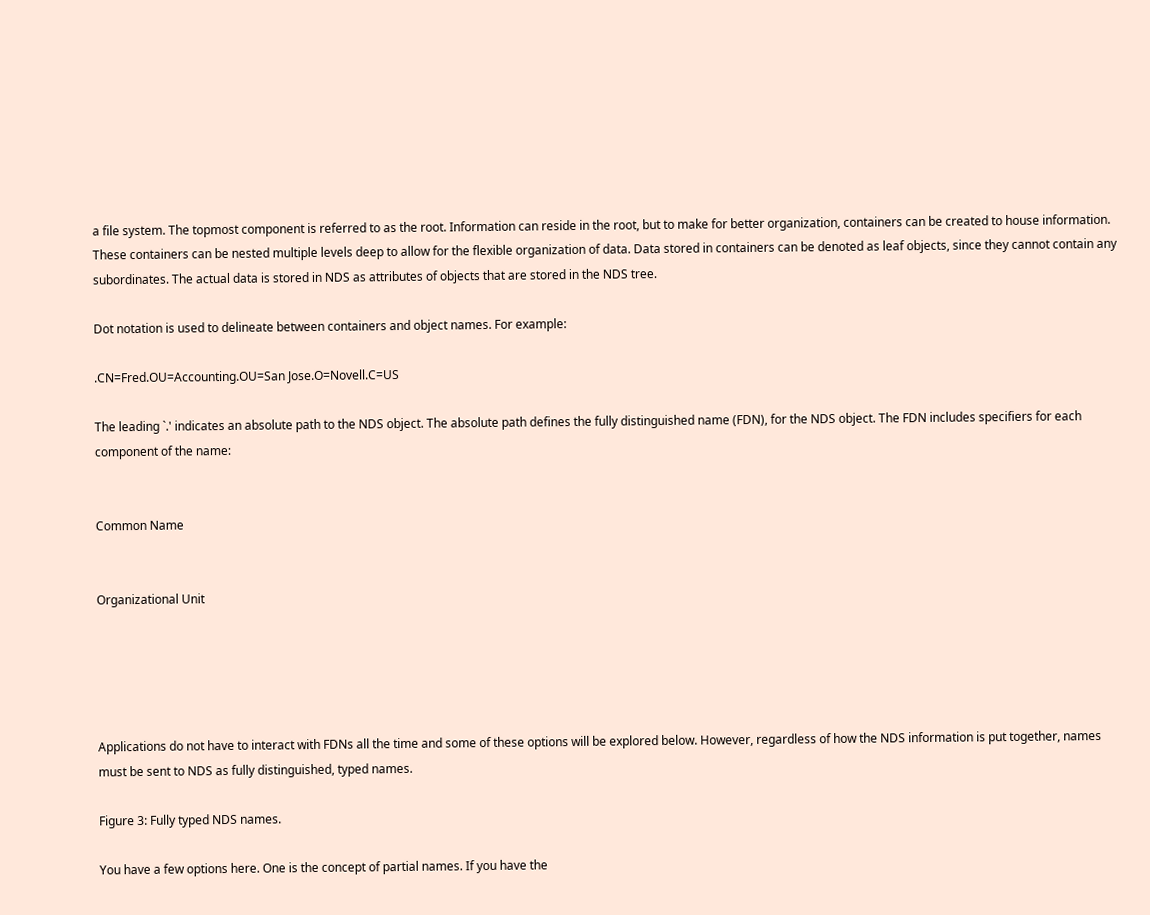a file system. The topmost component is referred to as the root. Information can reside in the root, but to make for better organization, containers can be created to house information. These containers can be nested multiple levels deep to allow for the flexible organization of data. Data stored in containers can be denoted as leaf objects, since they cannot contain any subordinates. The actual data is stored in NDS as attributes of objects that are stored in the NDS tree.

Dot notation is used to delineate between containers and object names. For example:

.CN=Fred.OU=Accounting.OU=San Jose.O=Novell.C=US

The leading `.' indicates an absolute path to the NDS object. The absolute path defines the fully distinguished name (FDN), for the NDS object. The FDN includes specifiers for each component of the name:


Common Name


Organizational Unit





Applications do not have to interact with FDNs all the time and some of these options will be explored below. However, regardless of how the NDS information is put together, names must be sent to NDS as fully distinguished, typed names.

Figure 3: Fully typed NDS names.

You have a few options here. One is the concept of partial names. If you have the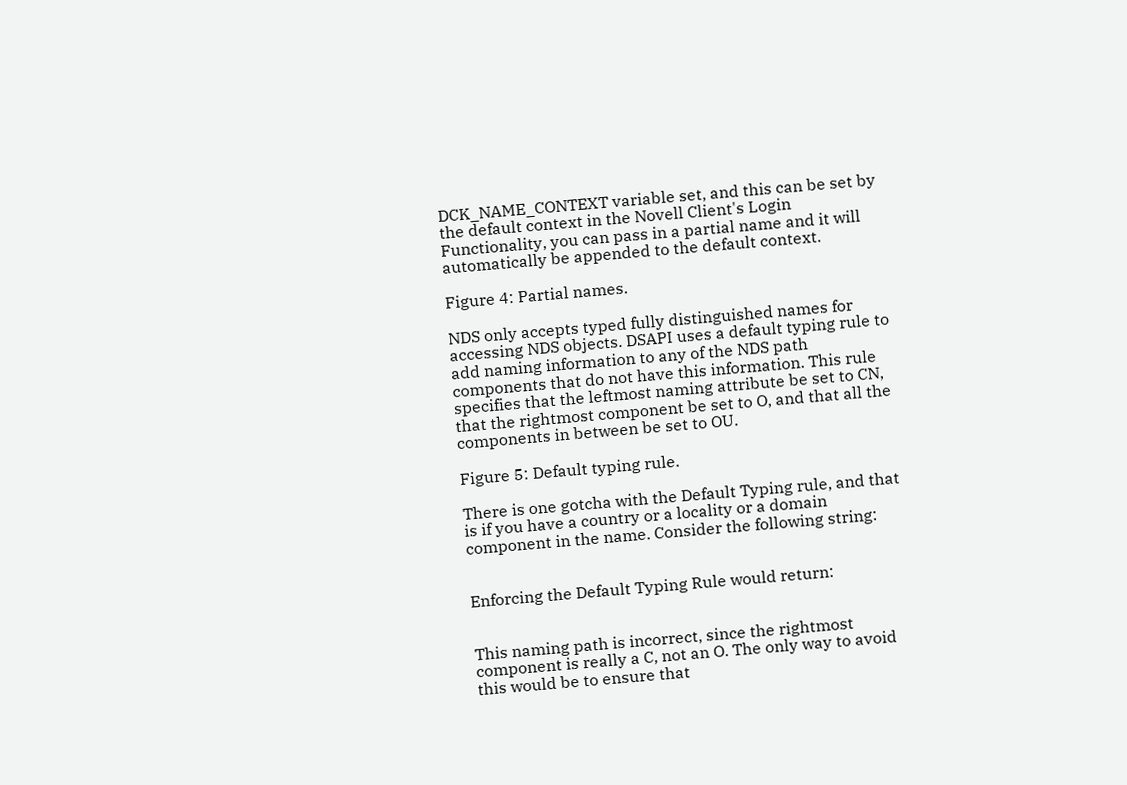DCK_NAME_CONTEXT variable set, and this can be set by the default context in the Novell Client's Login Functionality, you can pass in a partial name and it will automatically be appended to the default context.

Figure 4: Partial names.

NDS only accepts typed fully distinguished names for accessing NDS objects. DSAPI uses a default typing rule to add naming information to any of the NDS path components that do not have this information. This rule specifies that the leftmost naming attribute be set to CN, that the rightmost component be set to O, and that all the components in between be set to OU.

Figure 5: Default typing rule.

There is one gotcha with the Default Typing rule, and that is if you have a country or a locality or a domain component in the name. Consider the following string:


Enforcing the Default Typing Rule would return:


This naming path is incorrect, since the rightmost component is really a C, not an O. The only way to avoid this would be to ensure that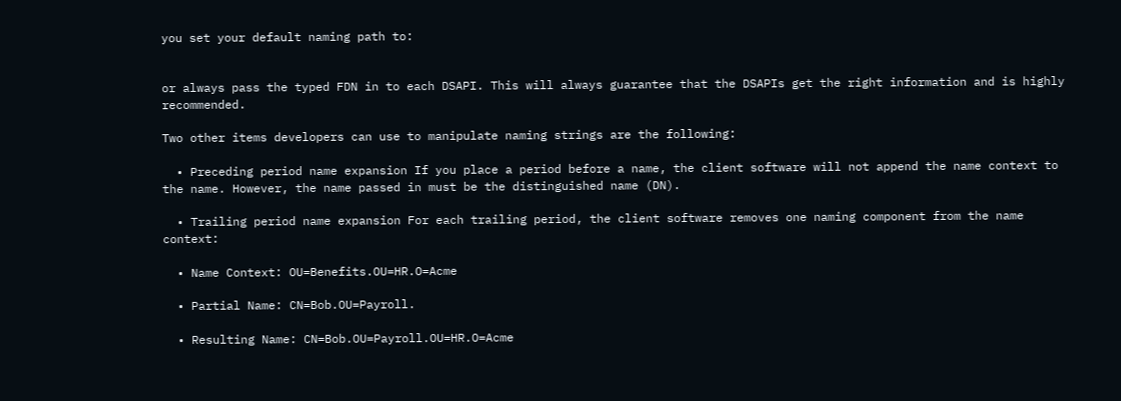you set your default naming path to:


or always pass the typed FDN in to each DSAPI. This will always guarantee that the DSAPIs get the right information and is highly recommended.

Two other items developers can use to manipulate naming strings are the following:

  • Preceding period name expansion If you place a period before a name, the client software will not append the name context to the name. However, the name passed in must be the distinguished name (DN).

  • Trailing period name expansion For each trailing period, the client software removes one naming component from the name context:

  • Name Context: OU=Benefits.OU=HR.O=Acme

  • Partial Name: CN=Bob.OU=Payroll.

  • Resulting Name: CN=Bob.OU=Payroll.OU=HR.O=Acme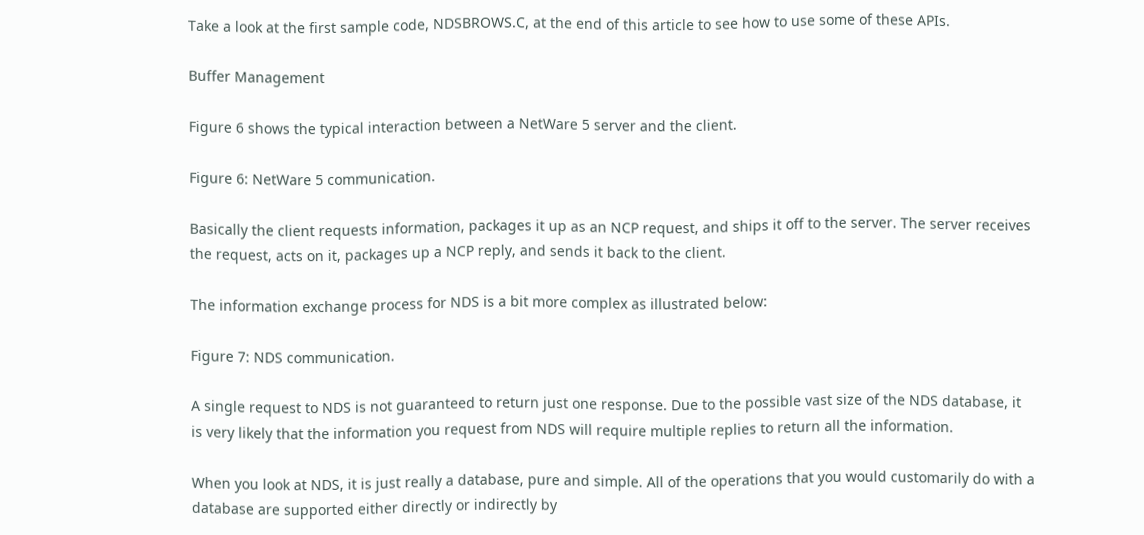Take a look at the first sample code, NDSBROWS.C, at the end of this article to see how to use some of these APIs.

Buffer Management

Figure 6 shows the typical interaction between a NetWare 5 server and the client.

Figure 6: NetWare 5 communication.

Basically the client requests information, packages it up as an NCP request, and ships it off to the server. The server receives the request, acts on it, packages up a NCP reply, and sends it back to the client.

The information exchange process for NDS is a bit more complex as illustrated below:

Figure 7: NDS communication.

A single request to NDS is not guaranteed to return just one response. Due to the possible vast size of the NDS database, it is very likely that the information you request from NDS will require multiple replies to return all the information.

When you look at NDS, it is just really a database, pure and simple. All of the operations that you would customarily do with a database are supported either directly or indirectly by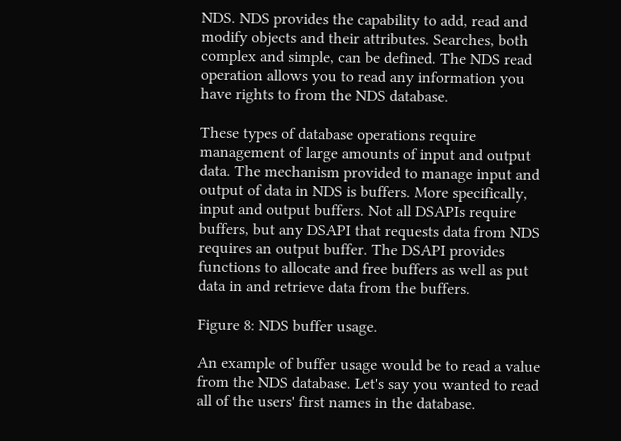NDS. NDS provides the capability to add, read and modify objects and their attributes. Searches, both complex and simple, can be defined. The NDS read operation allows you to read any information you have rights to from the NDS database.

These types of database operations require management of large amounts of input and output data. The mechanism provided to manage input and output of data in NDS is buffers. More specifically, input and output buffers. Not all DSAPIs require buffers, but any DSAPI that requests data from NDS requires an output buffer. The DSAPI provides functions to allocate and free buffers as well as put data in and retrieve data from the buffers.

Figure 8: NDS buffer usage.

An example of buffer usage would be to read a value from the NDS database. Let's say you wanted to read all of the users' first names in the database.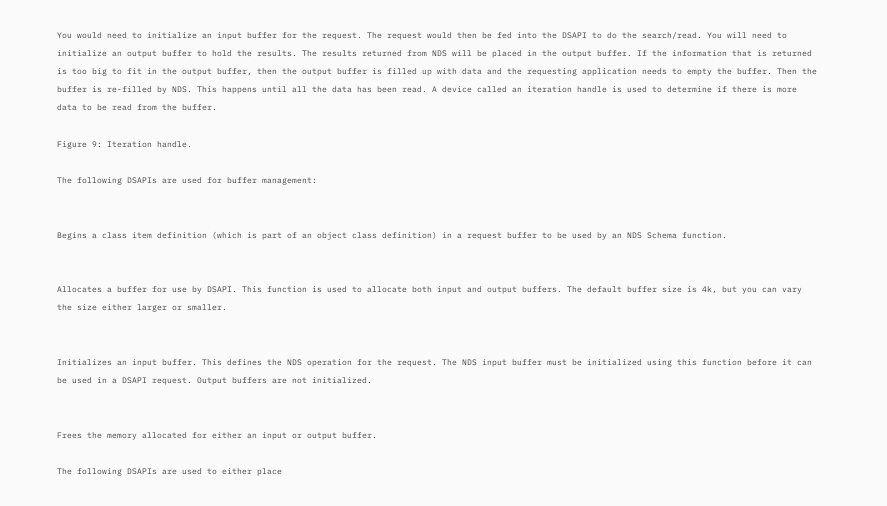You would need to initialize an input buffer for the request. The request would then be fed into the DSAPI to do the search/read. You will need to initialize an output buffer to hold the results. The results returned from NDS will be placed in the output buffer. If the information that is returned is too big to fit in the output buffer, then the output buffer is filled up with data and the requesting application needs to empty the buffer. Then the buffer is re-filled by NDS. This happens until all the data has been read. A device called an iteration handle is used to determine if there is more data to be read from the buffer.

Figure 9: Iteration handle.

The following DSAPIs are used for buffer management:


Begins a class item definition (which is part of an object class definition) in a request buffer to be used by an NDS Schema function.


Allocates a buffer for use by DSAPI. This function is used to allocate both input and output buffers. The default buffer size is 4k, but you can vary the size either larger or smaller.


Initializes an input buffer. This defines the NDS operation for the request. The NDS input buffer must be initialized using this function before it can be used in a DSAPI request. Output buffers are not initialized.


Frees the memory allocated for either an input or output buffer.

The following DSAPIs are used to either place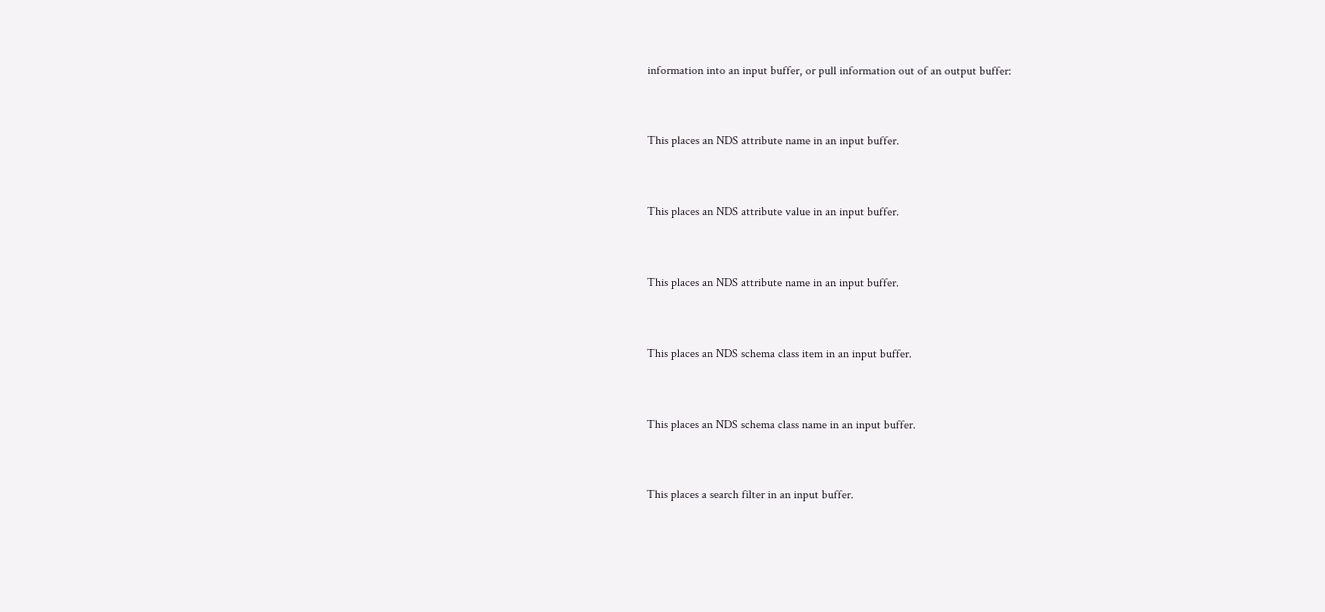information into an input buffer, or pull information out of an output buffer:


This places an NDS attribute name in an input buffer.


This places an NDS attribute value in an input buffer.


This places an NDS attribute name in an input buffer.


This places an NDS schema class item in an input buffer.


This places an NDS schema class name in an input buffer.


This places a search filter in an input buffer.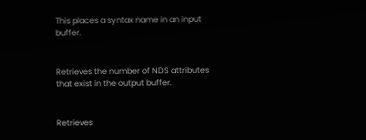This places a syntax name in an input buffer.


Retrieves the number of NDS attributes that exist in the output buffer.


Retrieves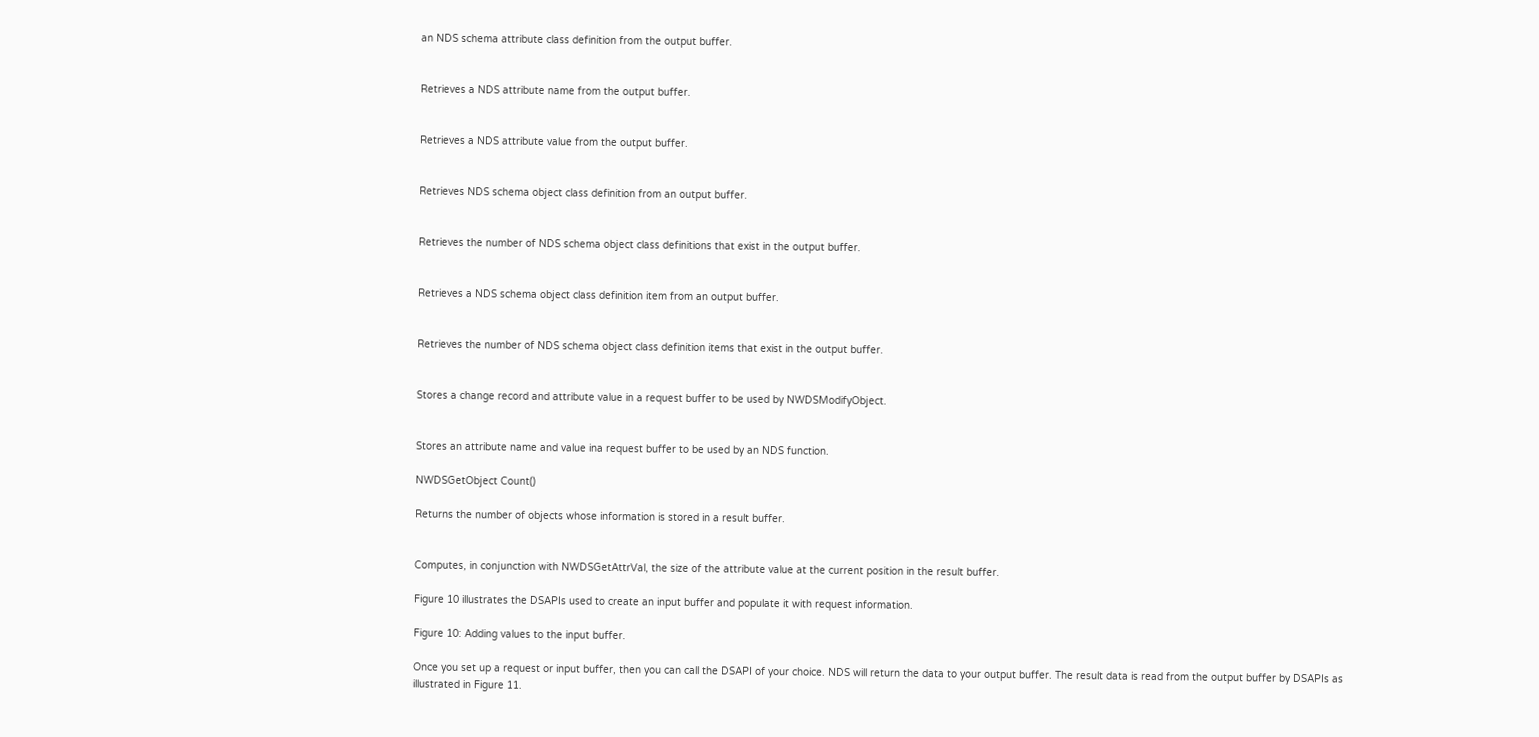an NDS schema attribute class definition from the output buffer.


Retrieves a NDS attribute name from the output buffer.


Retrieves a NDS attribute value from the output buffer.


Retrieves NDS schema object class definition from an output buffer.


Retrieves the number of NDS schema object class definitions that exist in the output buffer.


Retrieves a NDS schema object class definition item from an output buffer.


Retrieves the number of NDS schema object class definition items that exist in the output buffer.


Stores a change record and attribute value in a request buffer to be used by NWDSModifyObject.


Stores an attribute name and value ina request buffer to be used by an NDS function.

NWDSGetObject Count()

Returns the number of objects whose information is stored in a result buffer.


Computes, in conjunction with NWDSGetAttrVal, the size of the attribute value at the current position in the result buffer.

Figure 10 illustrates the DSAPIs used to create an input buffer and populate it with request information.

Figure 10: Adding values to the input buffer.

Once you set up a request or input buffer, then you can call the DSAPI of your choice. NDS will return the data to your output buffer. The result data is read from the output buffer by DSAPIs as illustrated in Figure 11.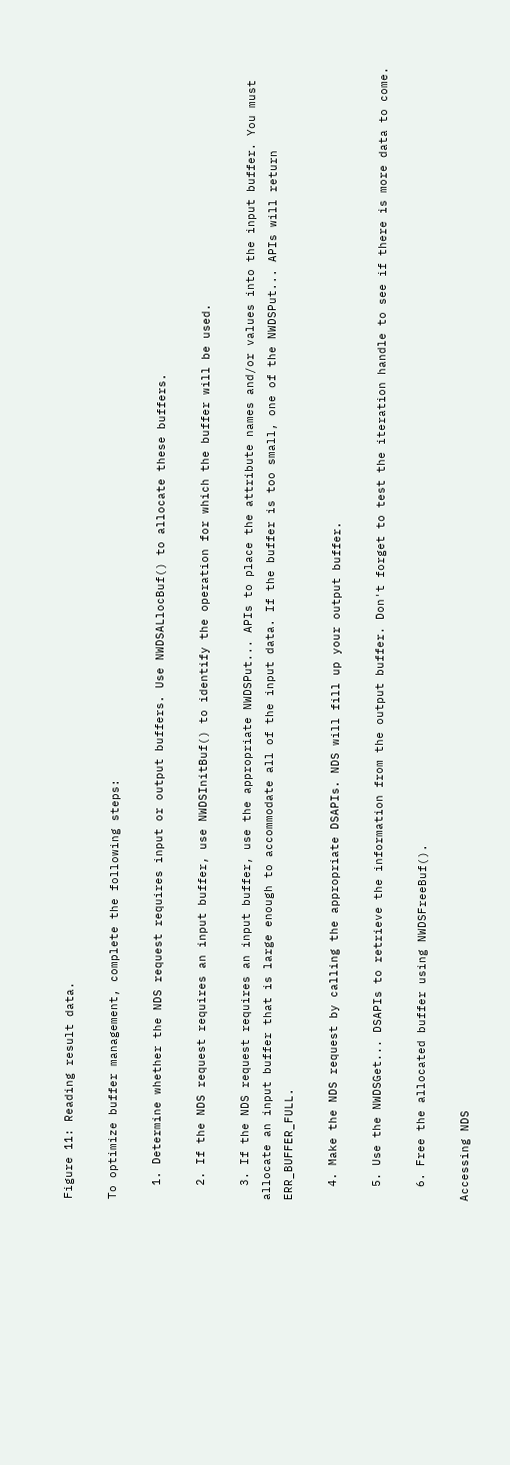Figure 11: Reading result data.

To optimize buffer management, complete the following steps:

  1. Determine whether the NDS request requires input or output buffers. Use NWDSALlocBuf() to allocate these buffers.

  2. If the NDS request requires an input buffer, use NWDSInitBuf() to identify the operation for which the buffer will be used.

  3. If the NDS request requires an input buffer, use the appropriate NWDSPut... APIs to place the attribute names and/or values into the input buffer. You must allocate an input buffer that is large enough to accommodate all of the input data. If the buffer is too small, one of the NWDSPut... APIs will return ERR_BUFFER_FULL.

  4. Make the NDS request by calling the appropriate DSAPIs. NDS will fill up your output buffer.

  5. Use the NWDSGet... DSAPIs to retrieve the information from the output buffer. Don't forget to test the iteration handle to see if there is more data to come.

  6. Free the allocated buffer using NWDSFreeBuf().

Accessing NDS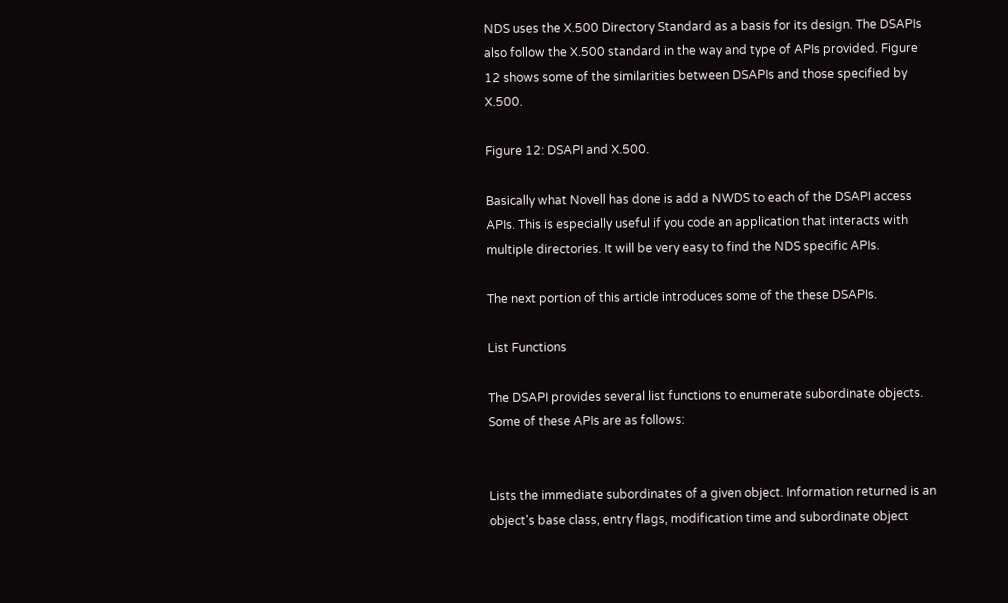NDS uses the X.500 Directory Standard as a basis for its design. The DSAPIs also follow the X.500 standard in the way and type of APIs provided. Figure 12 shows some of the similarities between DSAPIs and those specified by X.500.

Figure 12: DSAPI and X.500.

Basically what Novell has done is add a NWDS to each of the DSAPI access APIs. This is especially useful if you code an application that interacts with multiple directories. It will be very easy to find the NDS specific APIs.

The next portion of this article introduces some of the these DSAPIs.

List Functions

The DSAPI provides several list functions to enumerate subordinate objects. Some of these APIs are as follows:


Lists the immediate subordinates of a given object. Information returned is an object's base class, entry flags, modification time and subordinate object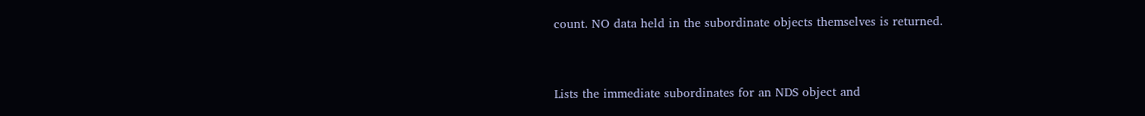count. NO data held in the subordinate objects themselves is returned.


Lists the immediate subordinates for an NDS object and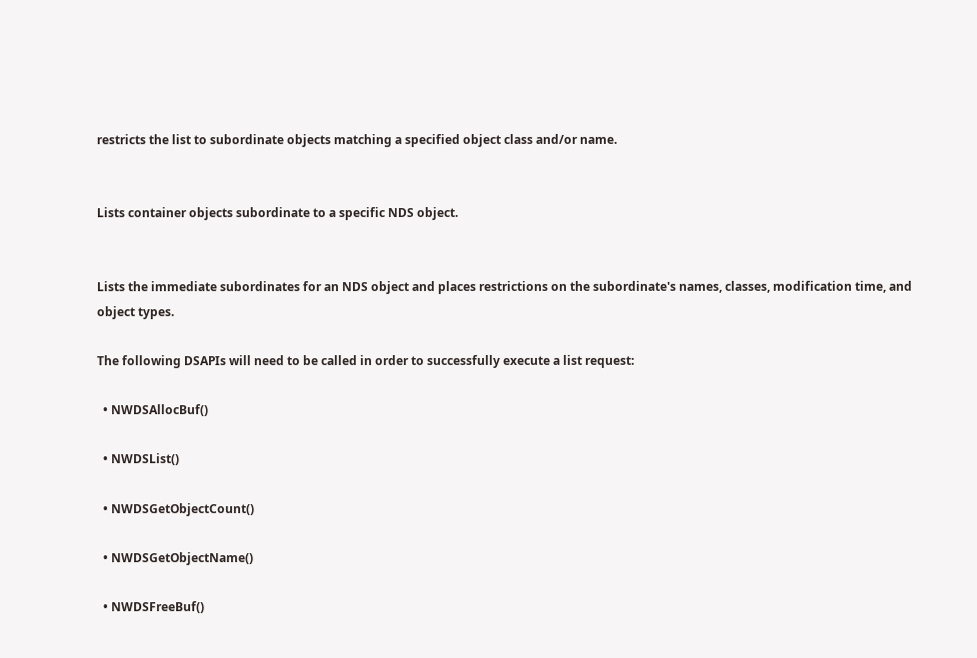restricts the list to subordinate objects matching a specified object class and/or name.


Lists container objects subordinate to a specific NDS object.


Lists the immediate subordinates for an NDS object and places restrictions on the subordinate's names, classes, modification time, and object types.

The following DSAPIs will need to be called in order to successfully execute a list request:

  • NWDSAllocBuf()

  • NWDSList()

  • NWDSGetObjectCount()

  • NWDSGetObjectName()

  • NWDSFreeBuf()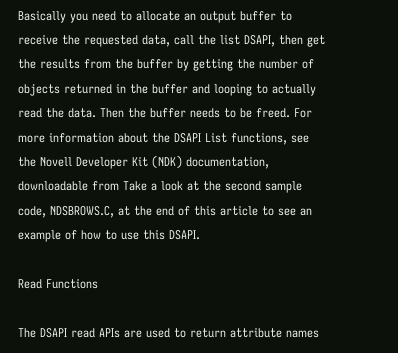Basically you need to allocate an output buffer to receive the requested data, call the list DSAPI, then get the results from the buffer by getting the number of objects returned in the buffer and looping to actually read the data. Then the buffer needs to be freed. For more information about the DSAPI List functions, see the Novell Developer Kit (NDK) documentation, downloadable from Take a look at the second sample code, NDSBROWS.C, at the end of this article to see an example of how to use this DSAPI.

Read Functions

The DSAPI read APIs are used to return attribute names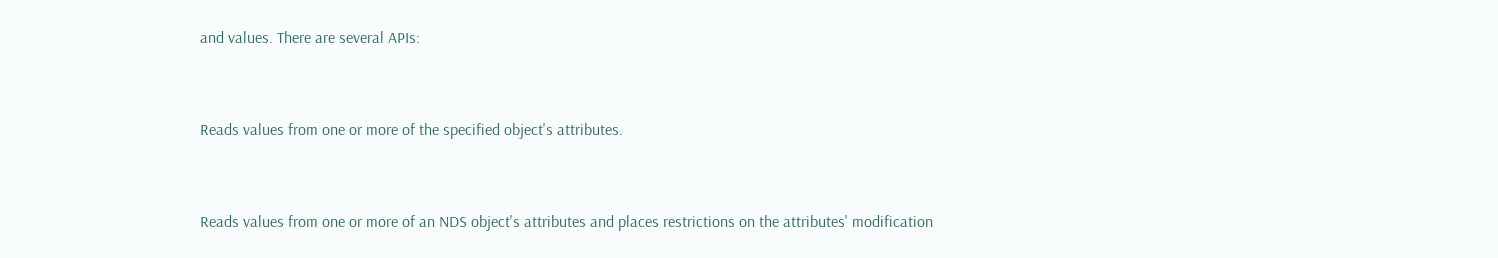and values. There are several APIs:


Reads values from one or more of the specified object's attributes.


Reads values from one or more of an NDS object's attributes and places restrictions on the attributes' modification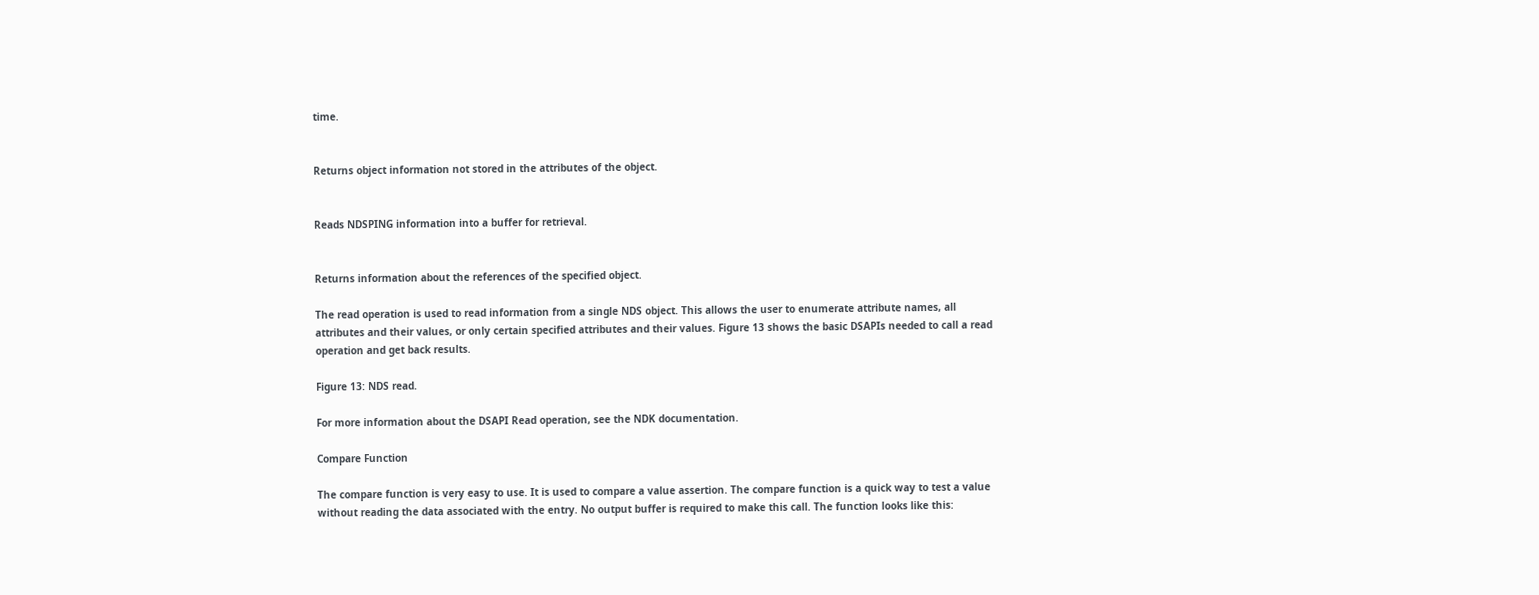time.


Returns object information not stored in the attributes of the object.


Reads NDSPING information into a buffer for retrieval.


Returns information about the references of the specified object.

The read operation is used to read information from a single NDS object. This allows the user to enumerate attribute names, all attributes and their values, or only certain specified attributes and their values. Figure 13 shows the basic DSAPIs needed to call a read operation and get back results.

Figure 13: NDS read.

For more information about the DSAPI Read operation, see the NDK documentation.

Compare Function

The compare function is very easy to use. It is used to compare a value assertion. The compare function is a quick way to test a value without reading the data associated with the entry. No output buffer is required to make this call. The function looks like this: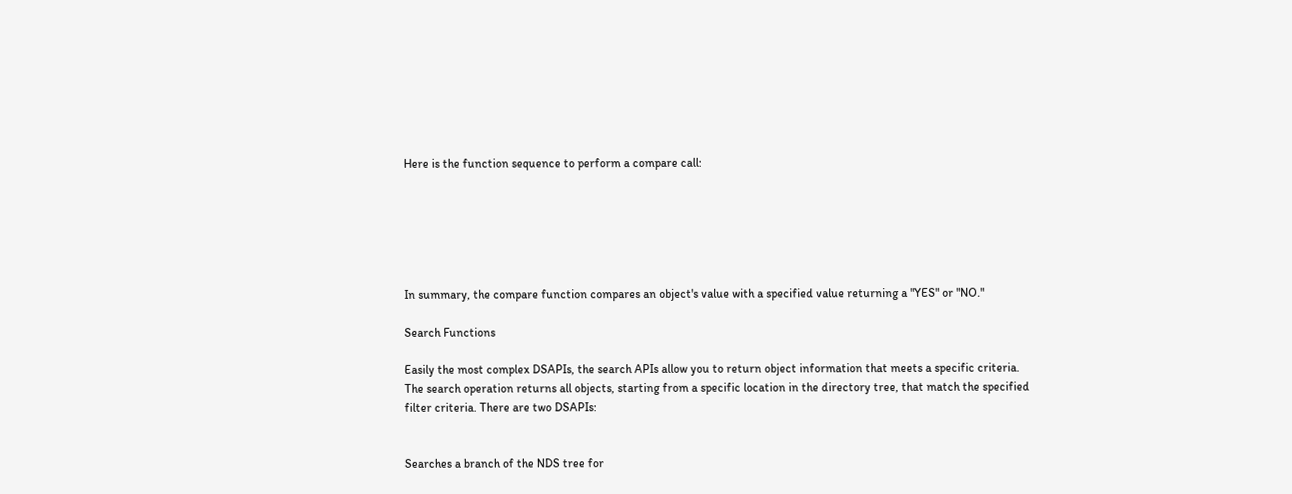Here is the function sequence to perform a compare call:






In summary, the compare function compares an object's value with a specified value returning a "YES" or "NO."

Search Functions

Easily the most complex DSAPIs, the search APIs allow you to return object information that meets a specific criteria. The search operation returns all objects, starting from a specific location in the directory tree, that match the specified filter criteria. There are two DSAPIs:


Searches a branch of the NDS tree for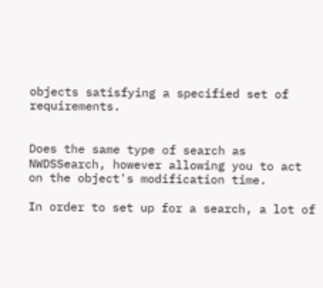objects satisfying a specified set of requirements.


Does the same type of search as NWDSSearch, however allowing you to act on the object's modification time.

In order to set up for a search, a lot of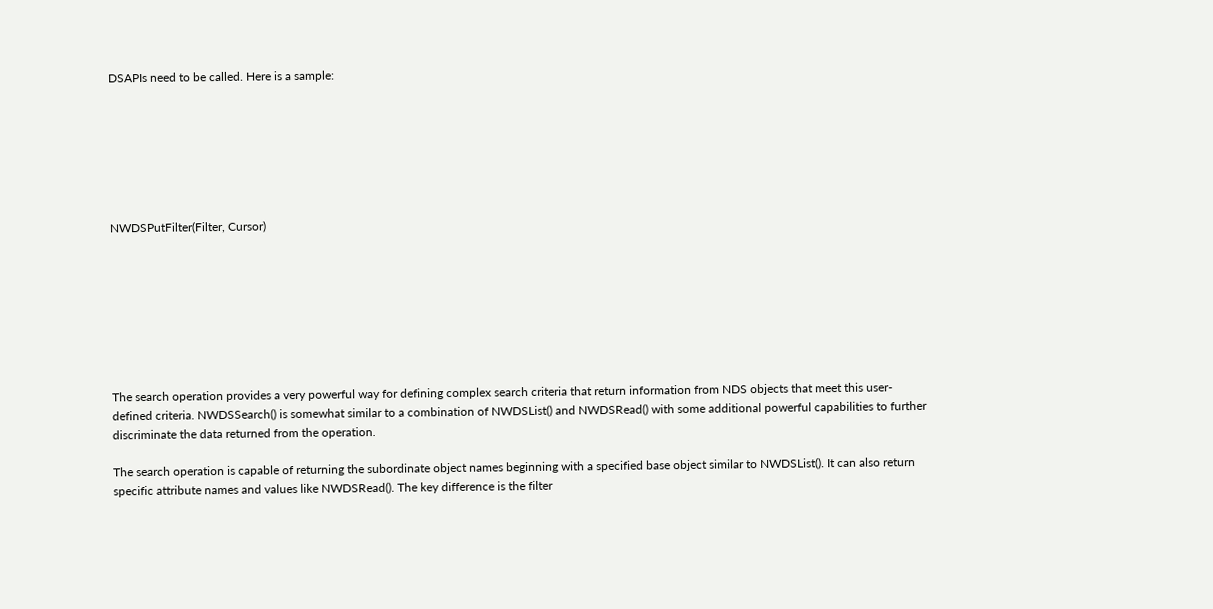DSAPIs need to be called. Here is a sample:







NWDSPutFilter(Filter, Cursor)








The search operation provides a very powerful way for defining complex search criteria that return information from NDS objects that meet this user-defined criteria. NWDSSearch() is somewhat similar to a combination of NWDSList() and NWDSRead() with some additional powerful capabilities to further discriminate the data returned from the operation.

The search operation is capable of returning the subordinate object names beginning with a specified base object similar to NWDSList(). It can also return specific attribute names and values like NWDSRead(). The key difference is the filter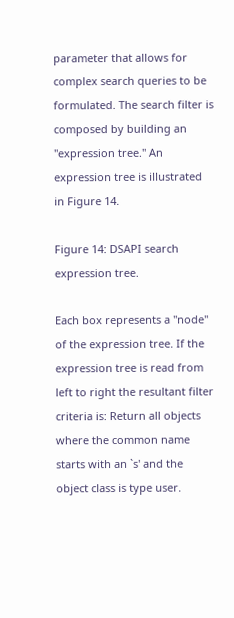parameter that allows for complex search queries to be formulated. The search filter is composed by building an "expression tree." An expression tree is illustrated in Figure 14.

Figure 14: DSAPI search expression tree.

Each box represents a "node" of the expression tree. If the expression tree is read from left to right the resultant filter criteria is: Return all objects where the common name starts with an `s' and the object class is type user.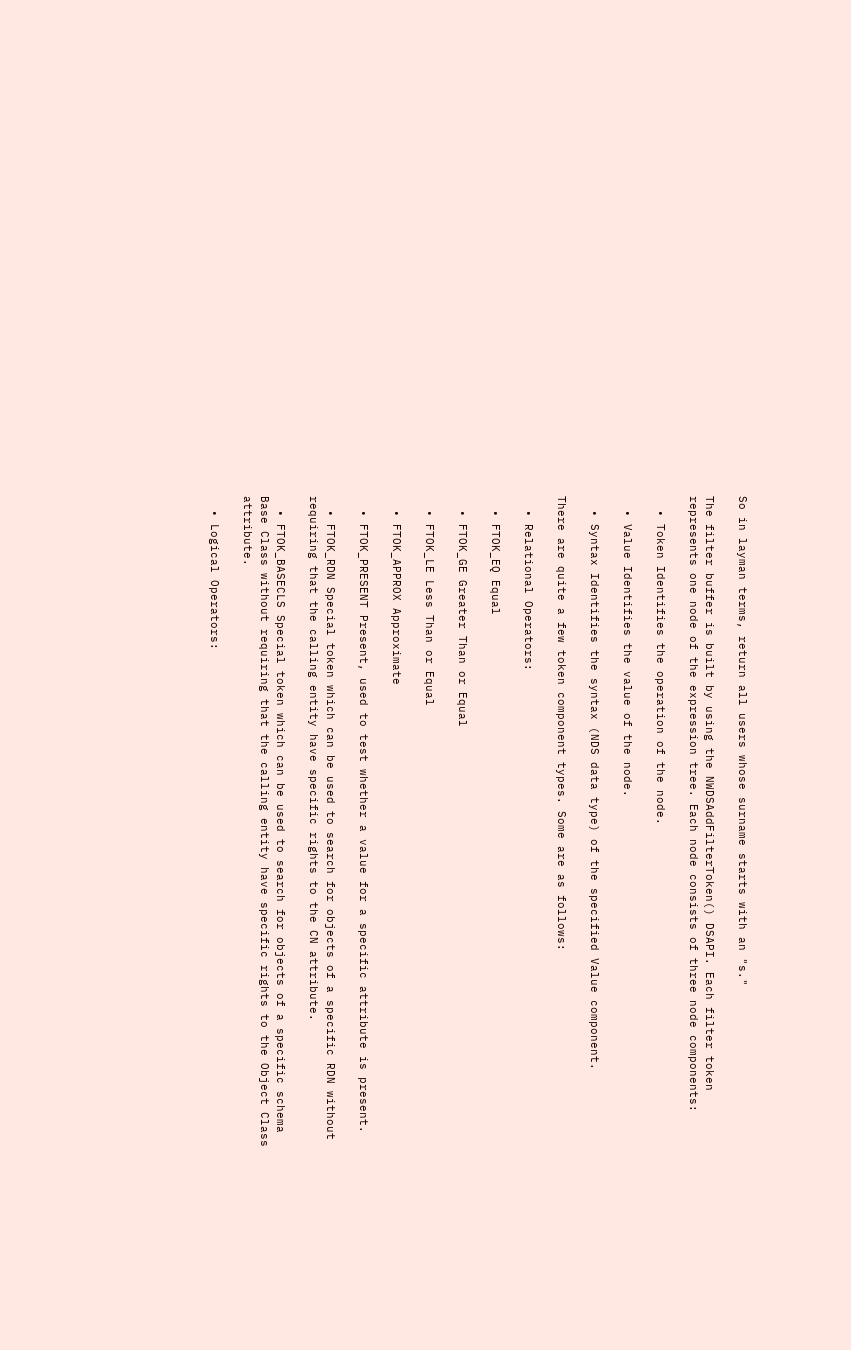So in layman terms, return all users whose surname starts with an "s."

The filter buffer is built by using the NWDSAddFilterToken() DSAPI. Each filter token represents one node of the expression tree. Each node consists of three node components:

  • Token Identifies the operation of the node.

  • Value Identifies the value of the node.

  • Syntax Identifies the syntax (NDS data type) of the specified Value component.

There are quite a few token component types. Some are as follows:

  • Relational Operators:

  • FTOK_EQ Equal

  • FTOK_GE Greater Than or Equal

  • FTOK_LE Less Than or Equal

  • FTOK_APPROX Approximate

  • FTOK_PRESENT Present, used to test whether a value for a specific attribute is present.

  • FTOK_RDN Special token which can be used to search for objects of a specific RDN without requiring that the calling entity have specific rights to the CN attribute.

  • FTOK_BASECLS Special token which can be used to search for objects of a specific schema Base Class without requiring that the calling entity have specific rights to the Object Class attribute.

  • Logical Operators: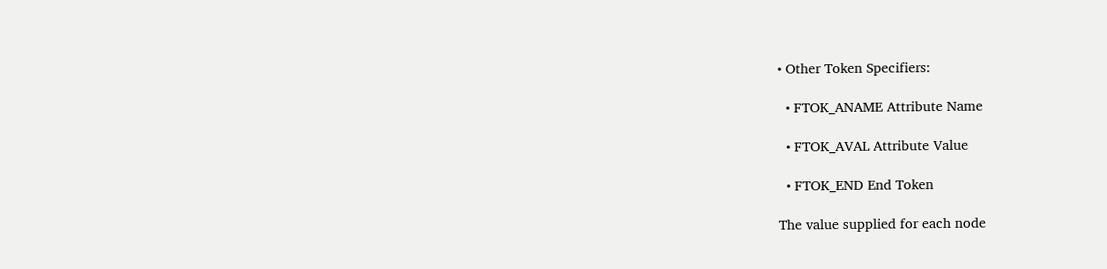• Other Token Specifiers:

  • FTOK_ANAME Attribute Name

  • FTOK_AVAL Attribute Value

  • FTOK_END End Token

The value supplied for each node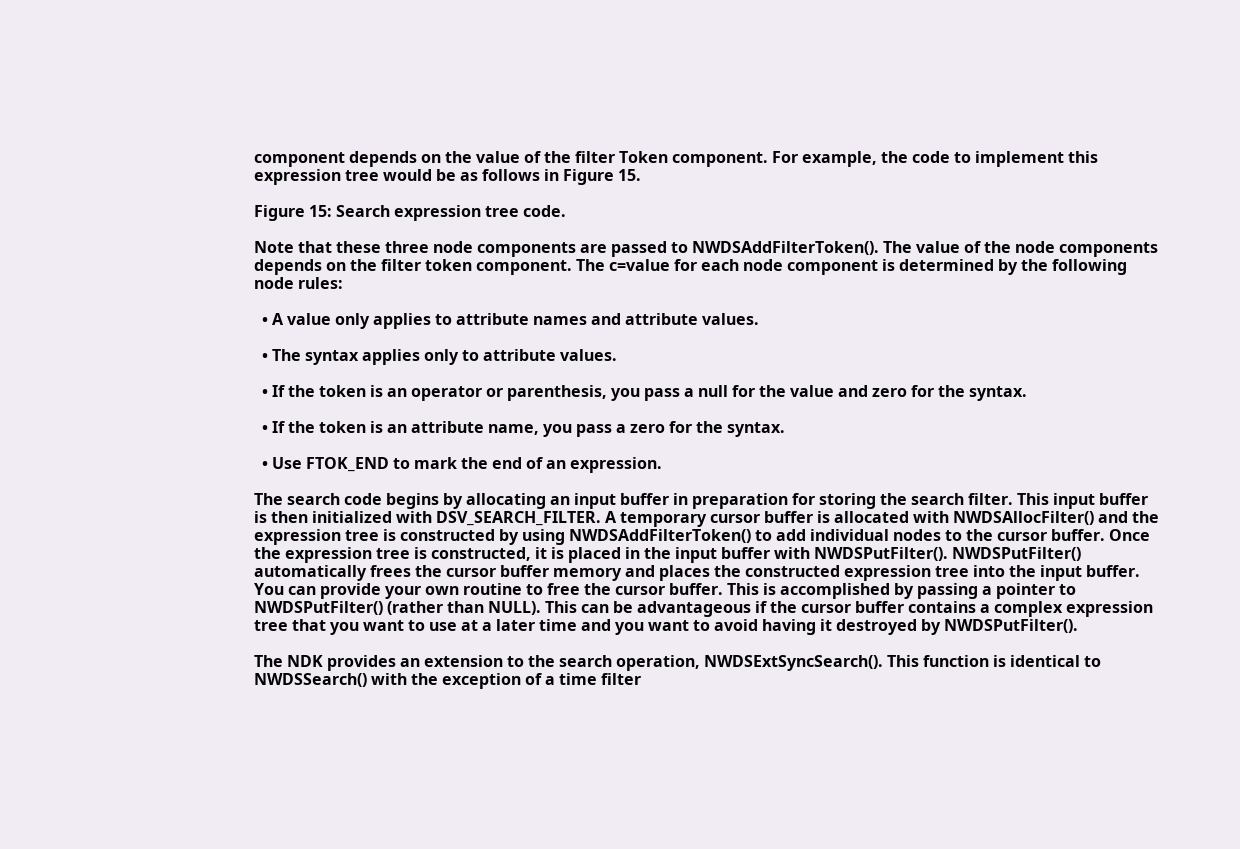component depends on the value of the filter Token component. For example, the code to implement this expression tree would be as follows in Figure 15.

Figure 15: Search expression tree code.

Note that these three node components are passed to NWDSAddFilterToken(). The value of the node components depends on the filter token component. The c=value for each node component is determined by the following node rules:

  • A value only applies to attribute names and attribute values.

  • The syntax applies only to attribute values.

  • If the token is an operator or parenthesis, you pass a null for the value and zero for the syntax.

  • If the token is an attribute name, you pass a zero for the syntax.

  • Use FTOK_END to mark the end of an expression.

The search code begins by allocating an input buffer in preparation for storing the search filter. This input buffer is then initialized with DSV_SEARCH_FILTER. A temporary cursor buffer is allocated with NWDSAllocFilter() and the expression tree is constructed by using NWDSAddFilterToken() to add individual nodes to the cursor buffer. Once the expression tree is constructed, it is placed in the input buffer with NWDSPutFilter(). NWDSPutFilter() automatically frees the cursor buffer memory and places the constructed expression tree into the input buffer. You can provide your own routine to free the cursor buffer. This is accomplished by passing a pointer to NWDSPutFilter() (rather than NULL). This can be advantageous if the cursor buffer contains a complex expression tree that you want to use at a later time and you want to avoid having it destroyed by NWDSPutFilter().

The NDK provides an extension to the search operation, NWDSExtSyncSearch(). This function is identical to NWDSSearch() with the exception of a time filter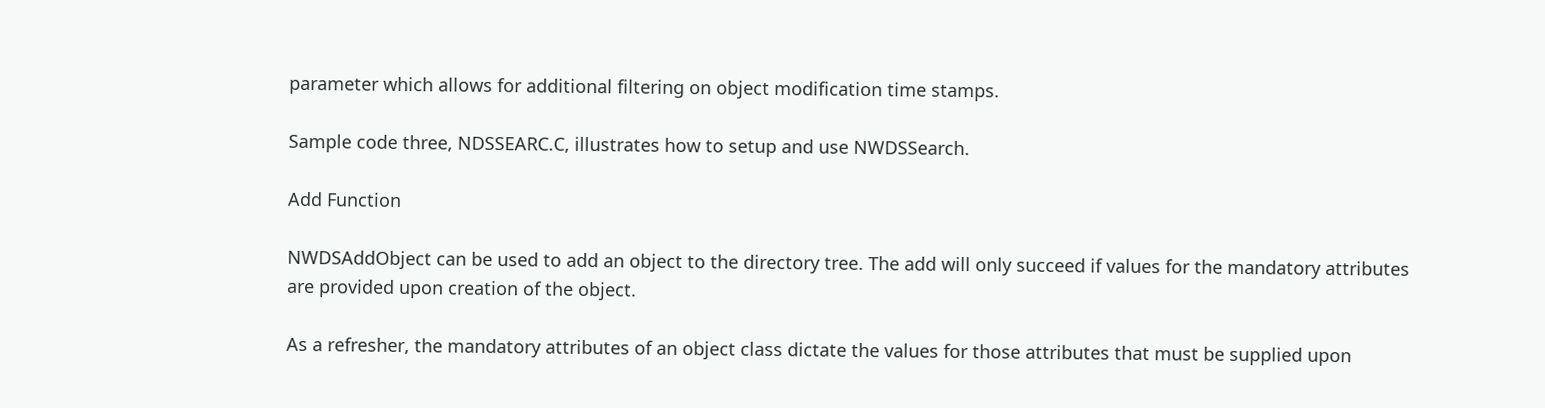parameter which allows for additional filtering on object modification time stamps.

Sample code three, NDSSEARC.C, illustrates how to setup and use NWDSSearch.

Add Function

NWDSAddObject can be used to add an object to the directory tree. The add will only succeed if values for the mandatory attributes are provided upon creation of the object.

As a refresher, the mandatory attributes of an object class dictate the values for those attributes that must be supplied upon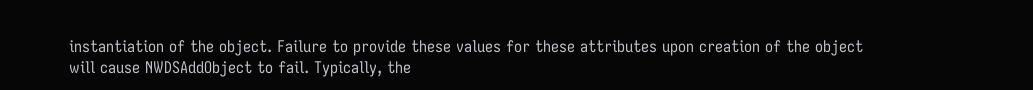instantiation of the object. Failure to provide these values for these attributes upon creation of the object will cause NWDSAddObject to fail. Typically, the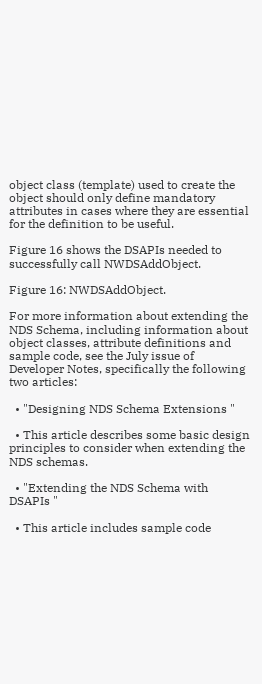object class (template) used to create the object should only define mandatory attributes in cases where they are essential for the definition to be useful.

Figure 16 shows the DSAPIs needed to successfully call NWDSAddObject.

Figure 16: NWDSAddObject.

For more information about extending the NDS Schema, including information about object classes, attribute definitions and sample code, see the July issue of Developer Notes, specifically the following two articles:

  • "Designing NDS Schema Extensions "

  • This article describes some basic design principles to consider when extending the NDS schemas.

  • "Extending the NDS Schema with DSAPIs "

  • This article includes sample code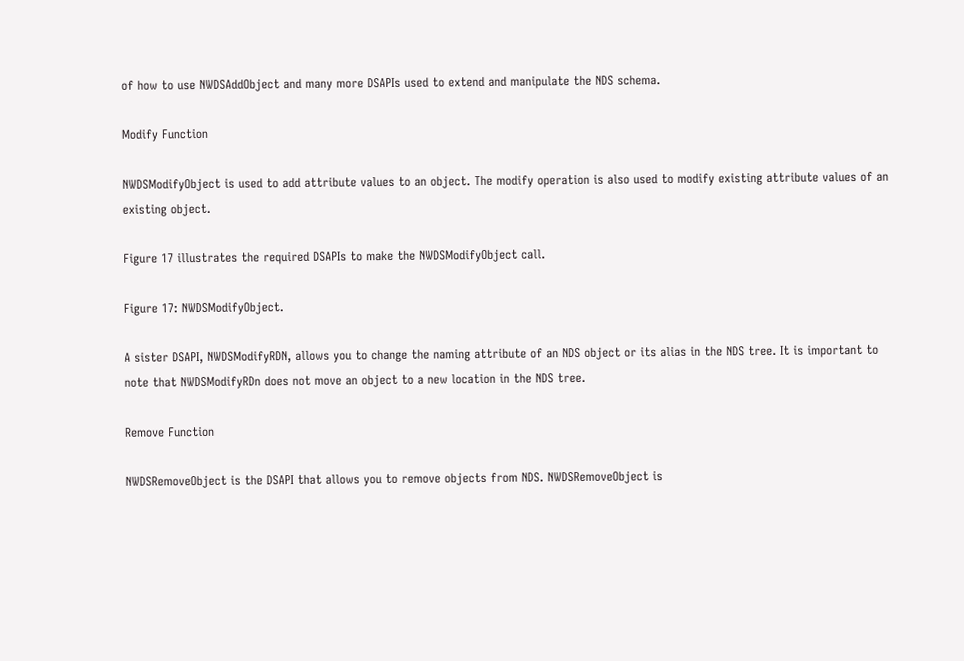of how to use NWDSAddObject and many more DSAPIs used to extend and manipulate the NDS schema.

Modify Function

NWDSModifyObject is used to add attribute values to an object. The modify operation is also used to modify existing attribute values of an existing object.

Figure 17 illustrates the required DSAPIs to make the NWDSModifyObject call.

Figure 17: NWDSModifyObject.

A sister DSAPI, NWDSModifyRDN, allows you to change the naming attribute of an NDS object or its alias in the NDS tree. It is important to note that NWDSModifyRDn does not move an object to a new location in the NDS tree.

Remove Function

NWDSRemoveObject is the DSAPI that allows you to remove objects from NDS. NWDSRemoveObject is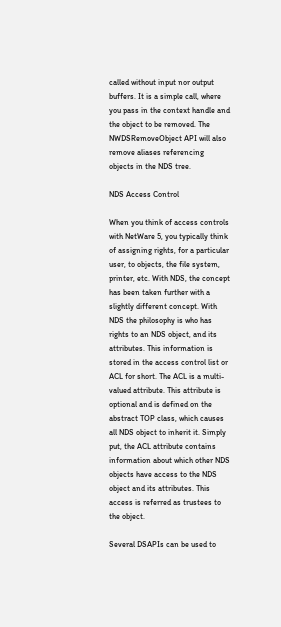called without input nor output buffers. It is a simple call, where you pass in the context handle and the object to be removed. The NWDSRemoveObject API will also remove aliases referencing objects in the NDS tree.

NDS Access Control

When you think of access controls with NetWare 5, you typically think of assigning rights, for a particular user, to objects, the file system, printer, etc. With NDS, the concept has been taken further with a slightly different concept. With NDS the philosophy is who has rights to an NDS object, and its attributes. This information is stored in the access control list or ACL for short. The ACL is a multi-valued attribute. This attribute is optional and is defined on the abstract TOP class, which causes all NDS object to inherit it. Simply put, the ACL attribute contains information about which other NDS objects have access to the NDS object and its attributes. This access is referred as trustees to the object.

Several DSAPIs can be used to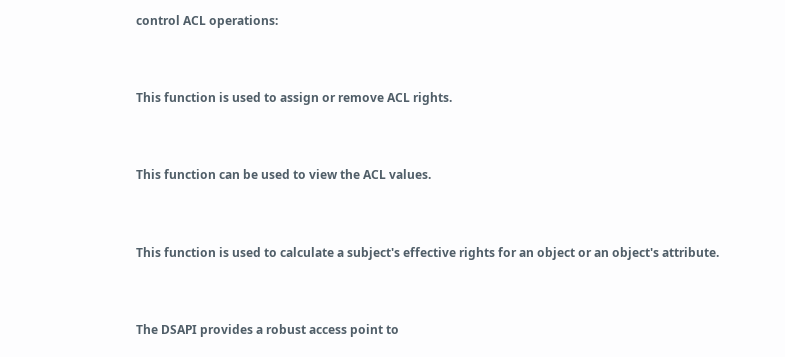control ACL operations:


This function is used to assign or remove ACL rights.


This function can be used to view the ACL values.


This function is used to calculate a subject's effective rights for an object or an object's attribute.


The DSAPI provides a robust access point to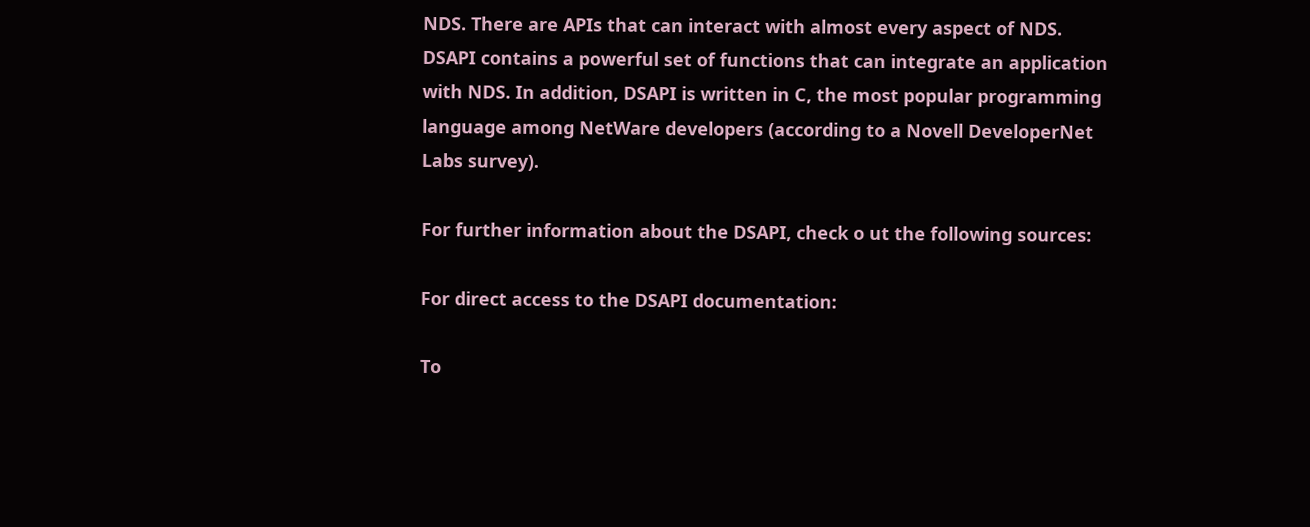NDS. There are APIs that can interact with almost every aspect of NDS. DSAPI contains a powerful set of functions that can integrate an application with NDS. In addition, DSAPI is written in C, the most popular programming language among NetWare developers (according to a Novell DeveloperNet Labs survey).

For further information about the DSAPI, check o ut the following sources:

For direct access to the DSAPI documentation:

To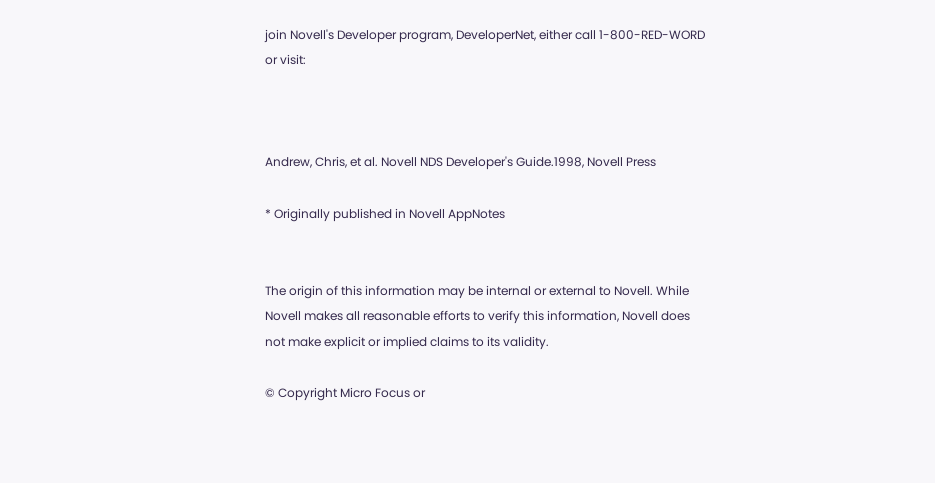join Novell's Developer program, DeveloperNet, either call 1-800-RED-WORD or visit:



Andrew, Chris, et al. Novell NDS Developer's Guide.1998, Novell Press

* Originally published in Novell AppNotes


The origin of this information may be internal or external to Novell. While Novell makes all reasonable efforts to verify this information, Novell does not make explicit or implied claims to its validity.

© Copyright Micro Focus or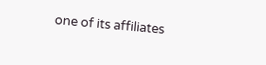one of its affiliates